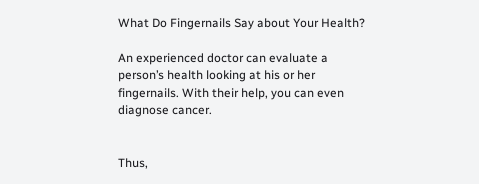What Do Fingernails Say about Your Health?

An experienced doctor can evaluate a person’s health looking at his or her fingernails. With their help, you can even diagnose cancer.


Thus,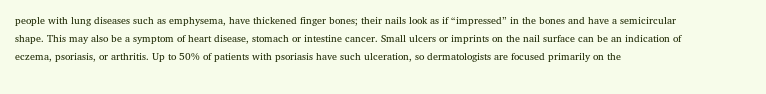people with lung diseases such as emphysema, have thickened finger bones; their nails look as if “impressed” in the bones and have a semicircular shape. This may also be a symptom of heart disease, stomach or intestine cancer. Small ulcers or imprints on the nail surface can be an indication of eczema, psoriasis, or arthritis. Up to 50% of patients with psoriasis have such ulceration, so dermatologists are focused primarily on the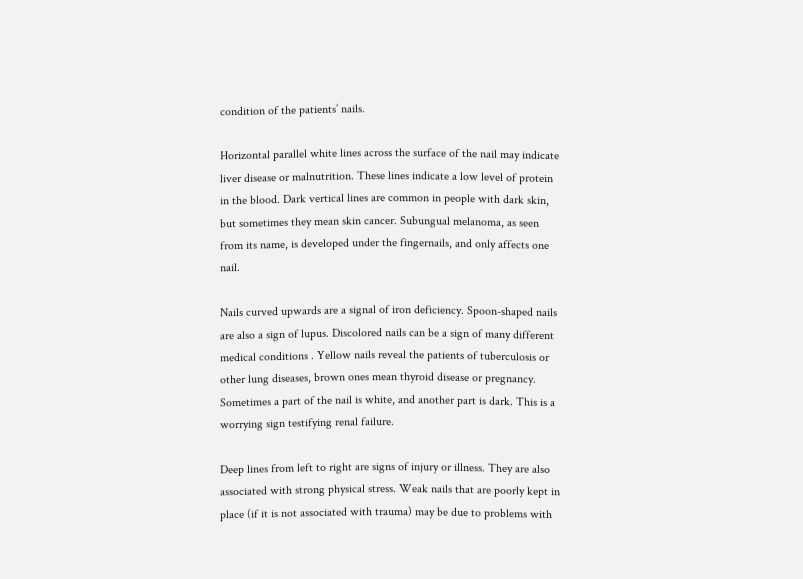condition of the patients’ nails.

Horizontal parallel white lines across the surface of the nail may indicate liver disease or malnutrition. These lines indicate a low level of protein in the blood. Dark vertical lines are common in people with dark skin, but sometimes they mean skin cancer. Subungual melanoma, as seen from its name, is developed under the fingernails, and only affects one nail.

Nails curved upwards are a signal of iron deficiency. Spoon-shaped nails are also a sign of lupus. Discolored nails can be a sign of many different medical conditions . Yellow nails reveal the patients of tuberculosis or other lung diseases, brown ones mean thyroid disease or pregnancy. Sometimes a part of the nail is white, and another part is dark. This is a worrying sign testifying renal failure.

Deep lines from left to right are signs of injury or illness. They are also associated with strong physical stress. Weak nails that are poorly kept in place (if it is not associated with trauma) may be due to problems with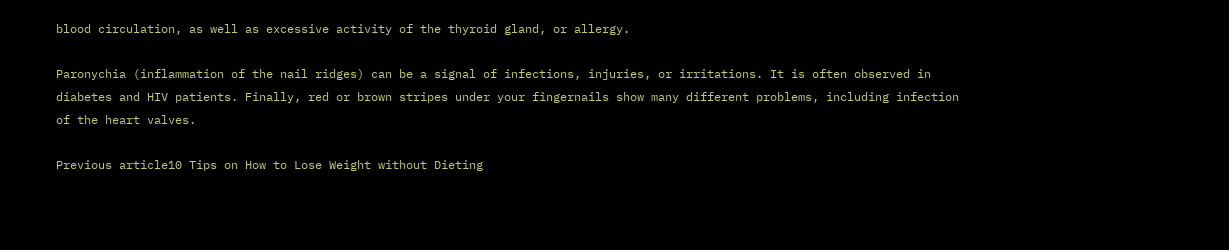blood circulation, as well as excessive activity of the thyroid gland, or allergy.

Paronychia (inflammation of the nail ridges) can be a signal of infections, injuries, or irritations. It is often observed in diabetes and HIV patients. Finally, red or brown stripes under your fingernails show many different problems, including infection of the heart valves.

Previous article10 Tips on How to Lose Weight without Dieting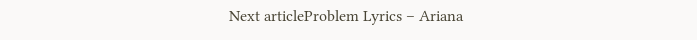Next articleProblem Lyrics – Ariana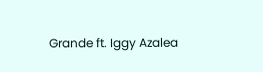Grande ft. Iggy Azalea